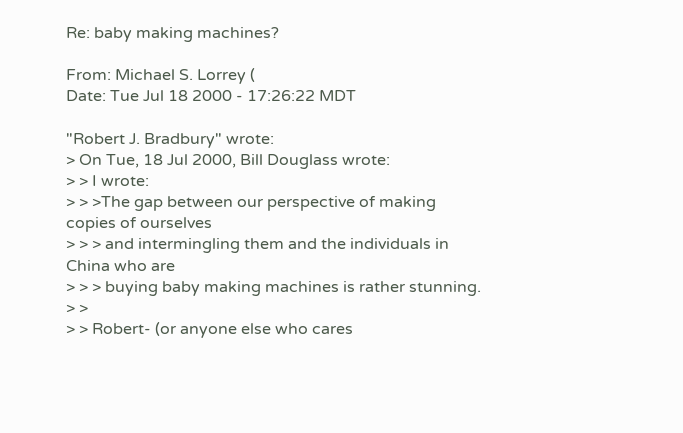Re: baby making machines?

From: Michael S. Lorrey (
Date: Tue Jul 18 2000 - 17:26:22 MDT

"Robert J. Bradbury" wrote:
> On Tue, 18 Jul 2000, Bill Douglass wrote:
> > I wrote:
> > >The gap between our perspective of making copies of ourselves
> > > and intermingling them and the individuals in China who are
> > > buying baby making machines is rather stunning.
> >
> > Robert- (or anyone else who cares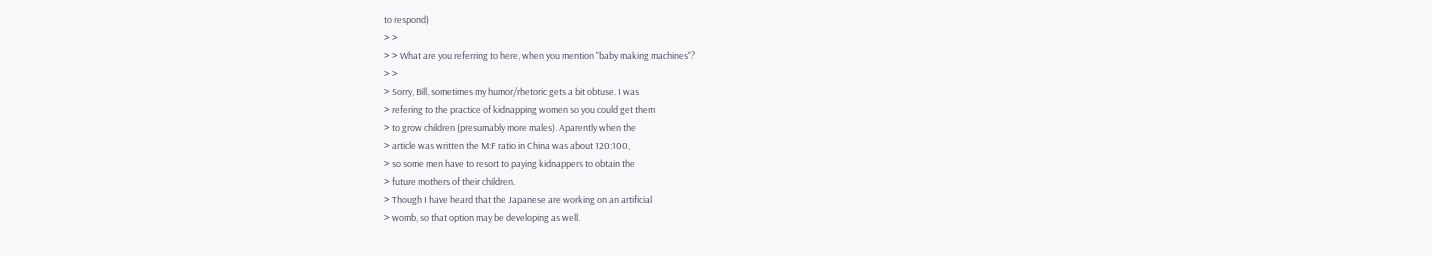to respond)
> >
> > What are you referring to here, when you mention "baby making machines"?
> >
> Sorry, Bill, sometimes my humor/rhetoric gets a bit obtuse. I was
> refering to the practice of kidnapping women so you could get them
> to grow children (presumably more males). Aparently when the
> article was written the M:F ratio in China was about 120:100,
> so some men have to resort to paying kidnappers to obtain the
> future mothers of their children.
> Though I have heard that the Japanese are working on an artificial
> womb, so that option may be developing as well.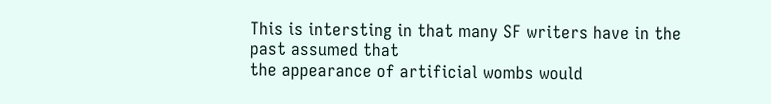This is intersting in that many SF writers have in the past assumed that
the appearance of artificial wombs would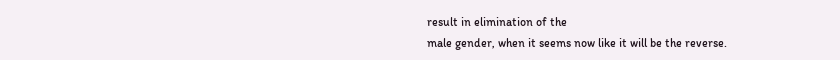result in elimination of the
male gender, when it seems now like it will be the reverse.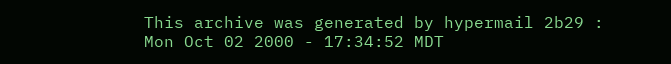This archive was generated by hypermail 2b29 : Mon Oct 02 2000 - 17:34:52 MDT